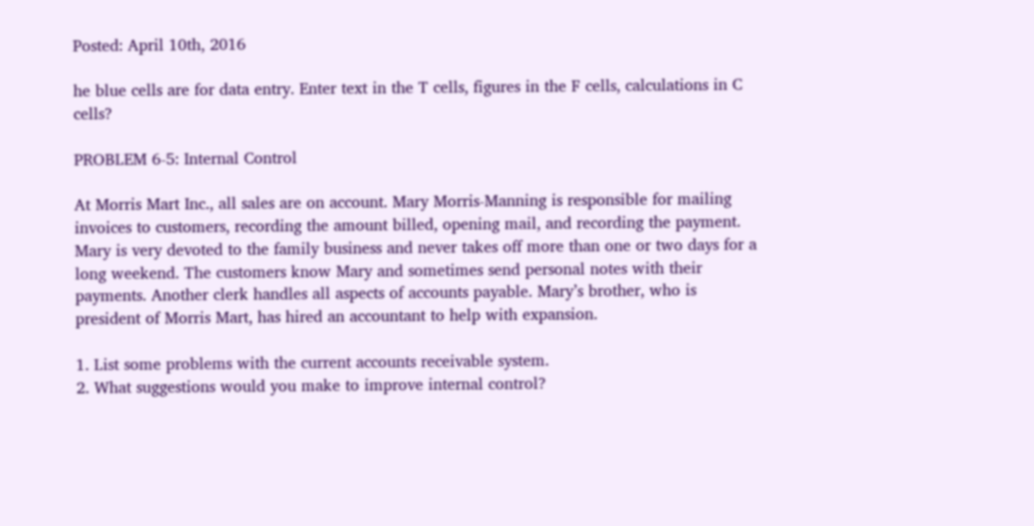Posted: April 10th, 2016

he blue cells are for data entry. Enter text in the T cells, figures in the F cells, calculations in C cells?

PROBLEM 6-5: Internal Control

At Morris Mart Inc., all sales are on account. Mary Morris-Manning is responsible for mailing invoices to customers, recording the amount billed, opening mail, and recording the payment. Mary is very devoted to the family business and never takes off more than one or two days for a long weekend. The customers know Mary and sometimes send personal notes with their payments. Another clerk handles all aspects of accounts payable. Mary’s brother, who is president of Morris Mart, has hired an accountant to help with expansion.

1. List some problems with the current accounts receivable system.
2. What suggestions would you make to improve internal control?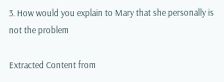3. How would you explain to Mary that she personally is not the problem

Extracted Content from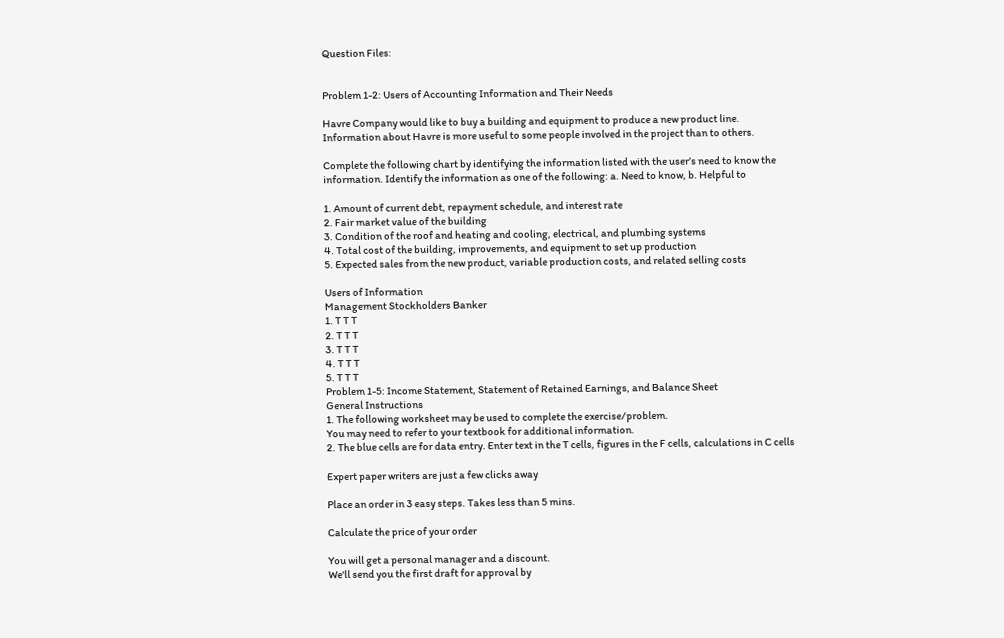Question Files:


Problem 1-2: Users of Accounting Information and Their Needs

Havre Company would like to buy a building and equipment to produce a new product line.
Information about Havre is more useful to some people involved in the project than to others.

Complete the following chart by identifying the information listed with the user’s need to know the
information. Identify the information as one of the following: a. Need to know, b. Helpful to

1. Amount of current debt, repayment schedule, and interest rate
2. Fair market value of the building
3. Condition of the roof and heating and cooling, electrical, and plumbing systems
4. Total cost of the building, improvements, and equipment to set up production
5. Expected sales from the new product, variable production costs, and related selling costs

Users of Information
Management Stockholders Banker
1. T T T
2. T T T
3. T T T
4. T T T
5. T T T
Problem 1-5: Income Statement, Statement of Retained Earnings, and Balance Sheet
General Instructions
1. The following worksheet may be used to complete the exercise/problem.
You may need to refer to your textbook for additional information.
2. The blue cells are for data entry. Enter text in the T cells, figures in the F cells, calculations in C cells

Expert paper writers are just a few clicks away

Place an order in 3 easy steps. Takes less than 5 mins.

Calculate the price of your order

You will get a personal manager and a discount.
We'll send you the first draft for approval by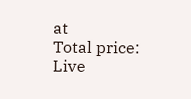at
Total price:
Live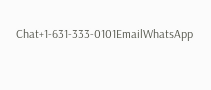Chat+1-631-333-0101EmailWhatsApp